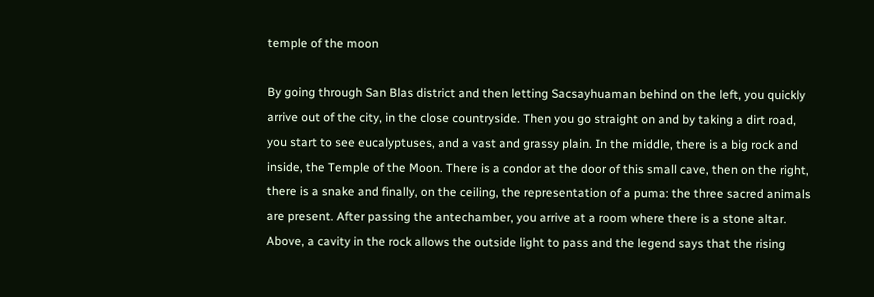temple of the moon

By going through San Blas district and then letting Sacsayhuaman behind on the left, you quickly arrive out of the city, in the close countryside. Then you go straight on and by taking a dirt road, you start to see eucalyptuses, and a vast and grassy plain. In the middle, there is a big rock and inside, the Temple of the Moon. There is a condor at the door of this small cave, then on the right, there is a snake and finally, on the ceiling, the representation of a puma: the three sacred animals are present. After passing the antechamber, you arrive at a room where there is a stone altar. Above, a cavity in the rock allows the outside light to pass and the legend says that the rising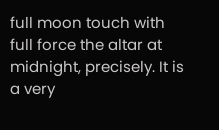full moon touch with full force the altar at midnight, precisely. It is a very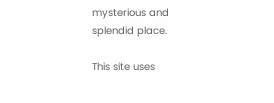mysterious and splendid place.

This site uses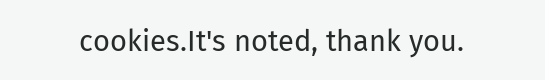cookies.It's noted, thank you.